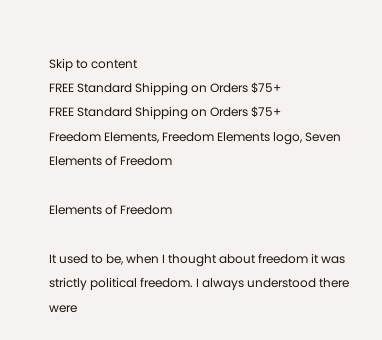Skip to content
FREE Standard Shipping on Orders $75+
FREE Standard Shipping on Orders $75+
Freedom Elements, Freedom Elements logo, Seven Elements of Freedom

Elements of Freedom

It used to be, when I thought about freedom it was strictly political freedom. I always understood there were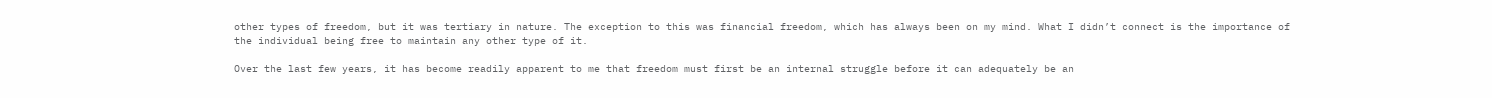other types of freedom, but it was tertiary in nature. The exception to this was financial freedom, which has always been on my mind. What I didn’t connect is the importance of the individual being free to maintain any other type of it.

Over the last few years, it has become readily apparent to me that freedom must first be an internal struggle before it can adequately be an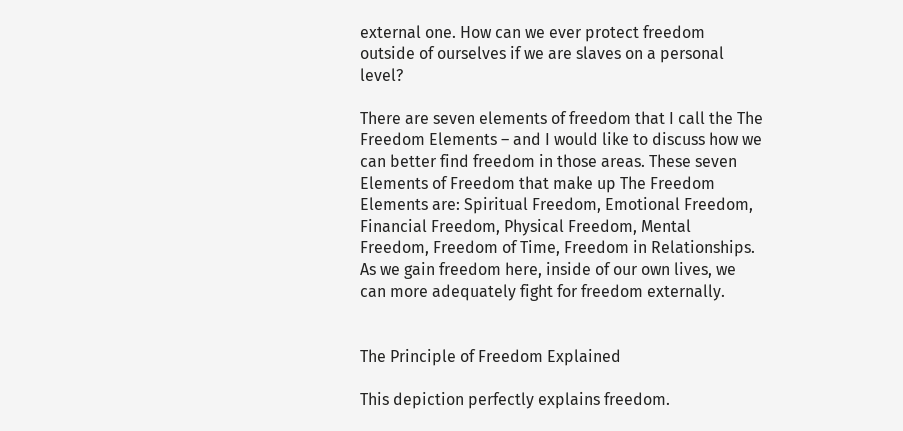external one. How can we ever protect freedom outside of ourselves if we are slaves on a personal level?

There are seven elements of freedom that I call the The Freedom Elements – and I would like to discuss how we can better find freedom in those areas. These seven Elements of Freedom that make up The Freedom Elements are: Spiritual Freedom, Emotional Freedom, Financial Freedom, Physical Freedom, Mental Freedom, Freedom of Time, Freedom in Relationships. As we gain freedom here, inside of our own lives, we can more adequately fight for freedom externally.


The Principle of Freedom Explained

This depiction perfectly explains freedom.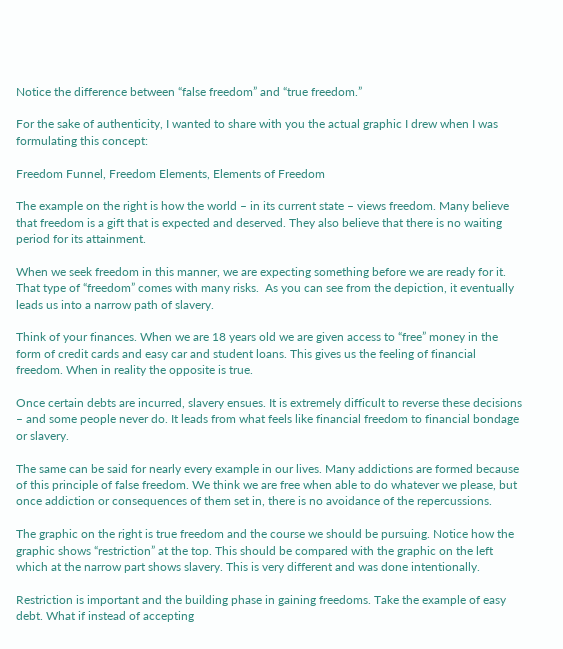Notice the difference between “false freedom” and “true freedom.”

For the sake of authenticity, I wanted to share with you the actual graphic I drew when I was formulating this concept:

Freedom Funnel, Freedom Elements, Elements of Freedom

The example on the right is how the world – in its current state – views freedom. Many believe that freedom is a gift that is expected and deserved. They also believe that there is no waiting period for its attainment.

When we seek freedom in this manner, we are expecting something before we are ready for it. That type of “freedom” comes with many risks.  As you can see from the depiction, it eventually leads us into a narrow path of slavery.

Think of your finances. When we are 18 years old we are given access to “free” money in the form of credit cards and easy car and student loans. This gives us the feeling of financial freedom. When in reality the opposite is true.

Once certain debts are incurred, slavery ensues. It is extremely difficult to reverse these decisions – and some people never do. It leads from what feels like financial freedom to financial bondage or slavery.

The same can be said for nearly every example in our lives. Many addictions are formed because of this principle of false freedom. We think we are free when able to do whatever we please, but once addiction or consequences of them set in, there is no avoidance of the repercussions.

The graphic on the right is true freedom and the course we should be pursuing. Notice how the graphic shows “restriction” at the top. This should be compared with the graphic on the left which at the narrow part shows slavery. This is very different and was done intentionally.

Restriction is important and the building phase in gaining freedoms. Take the example of easy debt. What if instead of accepting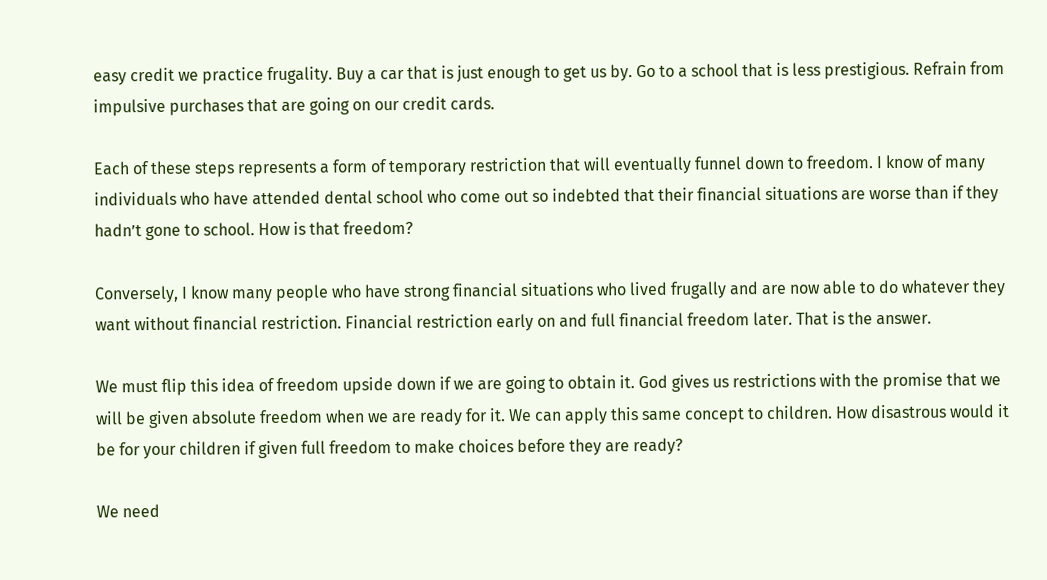easy credit we practice frugality. Buy a car that is just enough to get us by. Go to a school that is less prestigious. Refrain from impulsive purchases that are going on our credit cards.

Each of these steps represents a form of temporary restriction that will eventually funnel down to freedom. I know of many individuals who have attended dental school who come out so indebted that their financial situations are worse than if they hadn’t gone to school. How is that freedom?

Conversely, I know many people who have strong financial situations who lived frugally and are now able to do whatever they want without financial restriction. Financial restriction early on and full financial freedom later. That is the answer.

We must flip this idea of freedom upside down if we are going to obtain it. God gives us restrictions with the promise that we will be given absolute freedom when we are ready for it. We can apply this same concept to children. How disastrous would it be for your children if given full freedom to make choices before they are ready?

We need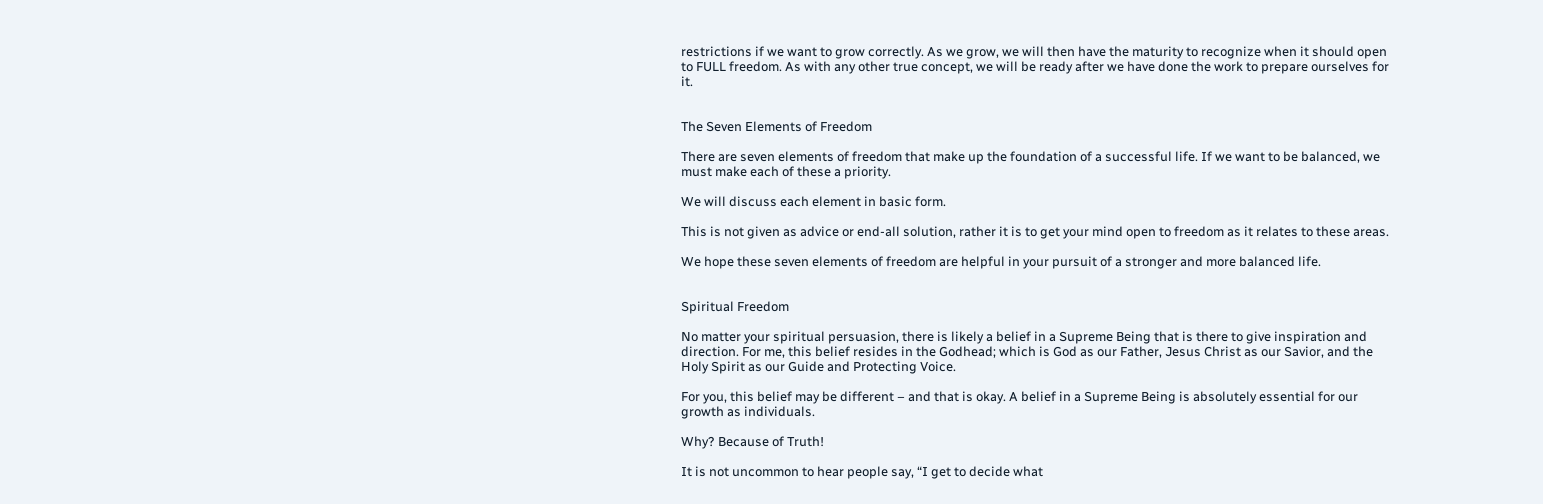restrictions if we want to grow correctly. As we grow, we will then have the maturity to recognize when it should open to FULL freedom. As with any other true concept, we will be ready after we have done the work to prepare ourselves for it.


The Seven Elements of Freedom

There are seven elements of freedom that make up the foundation of a successful life. If we want to be balanced, we must make each of these a priority.

We will discuss each element in basic form.

This is not given as advice or end-all solution, rather it is to get your mind open to freedom as it relates to these areas.

We hope these seven elements of freedom are helpful in your pursuit of a stronger and more balanced life.


Spiritual Freedom

No matter your spiritual persuasion, there is likely a belief in a Supreme Being that is there to give inspiration and direction. For me, this belief resides in the Godhead; which is God as our Father, Jesus Christ as our Savior, and the Holy Spirit as our Guide and Protecting Voice.

For you, this belief may be different – and that is okay. A belief in a Supreme Being is absolutely essential for our growth as individuals.

Why? Because of Truth!

It is not uncommon to hear people say, “I get to decide what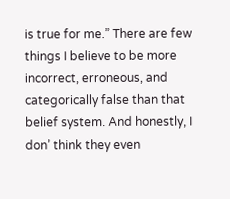is true for me.” There are few things I believe to be more incorrect, erroneous, and categorically false than that belief system. And honestly, I don’ think they even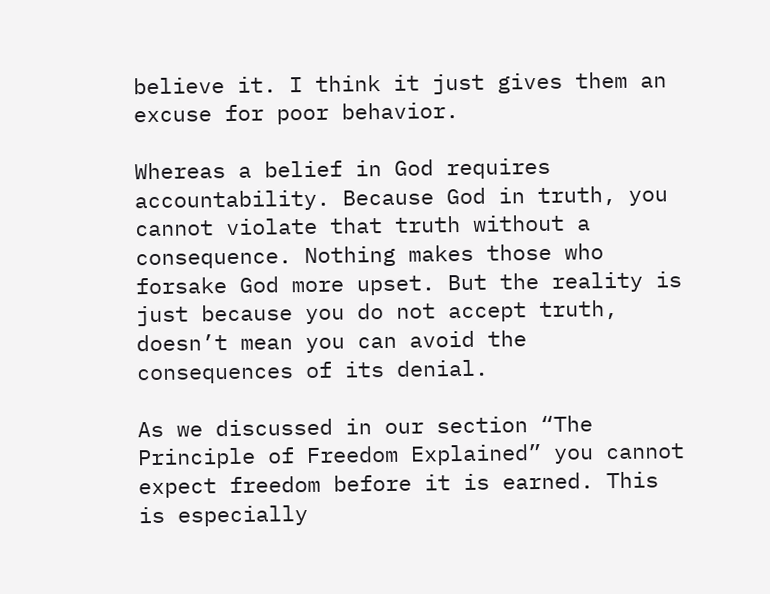believe it. I think it just gives them an excuse for poor behavior.

Whereas a belief in God requires accountability. Because God in truth, you cannot violate that truth without a consequence. Nothing makes those who forsake God more upset. But the reality is just because you do not accept truth, doesn’t mean you can avoid the consequences of its denial.

As we discussed in our section “The Principle of Freedom Explained” you cannot expect freedom before it is earned. This is especially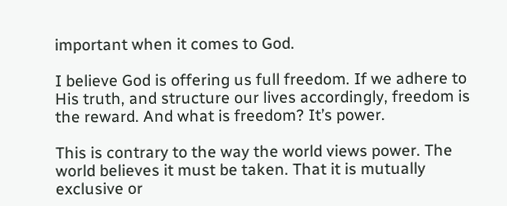important when it comes to God.

I believe God is offering us full freedom. If we adhere to His truth, and structure our lives accordingly, freedom is the reward. And what is freedom? It’s power.

This is contrary to the way the world views power. The world believes it must be taken. That it is mutually exclusive or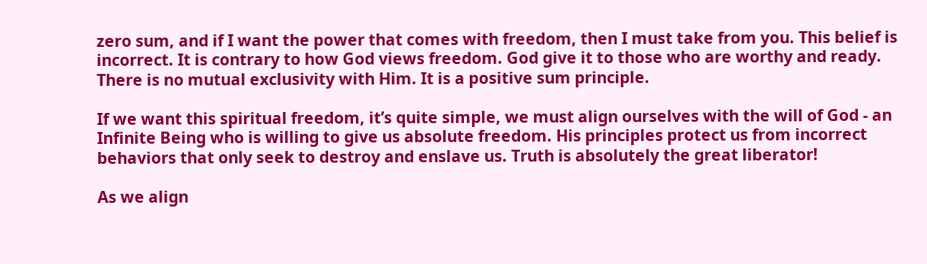zero sum, and if I want the power that comes with freedom, then I must take from you. This belief is incorrect. It is contrary to how God views freedom. God give it to those who are worthy and ready. There is no mutual exclusivity with Him. It is a positive sum principle.

If we want this spiritual freedom, it’s quite simple, we must align ourselves with the will of God - an Infinite Being who is willing to give us absolute freedom. His principles protect us from incorrect behaviors that only seek to destroy and enslave us. Truth is absolutely the great liberator!

As we align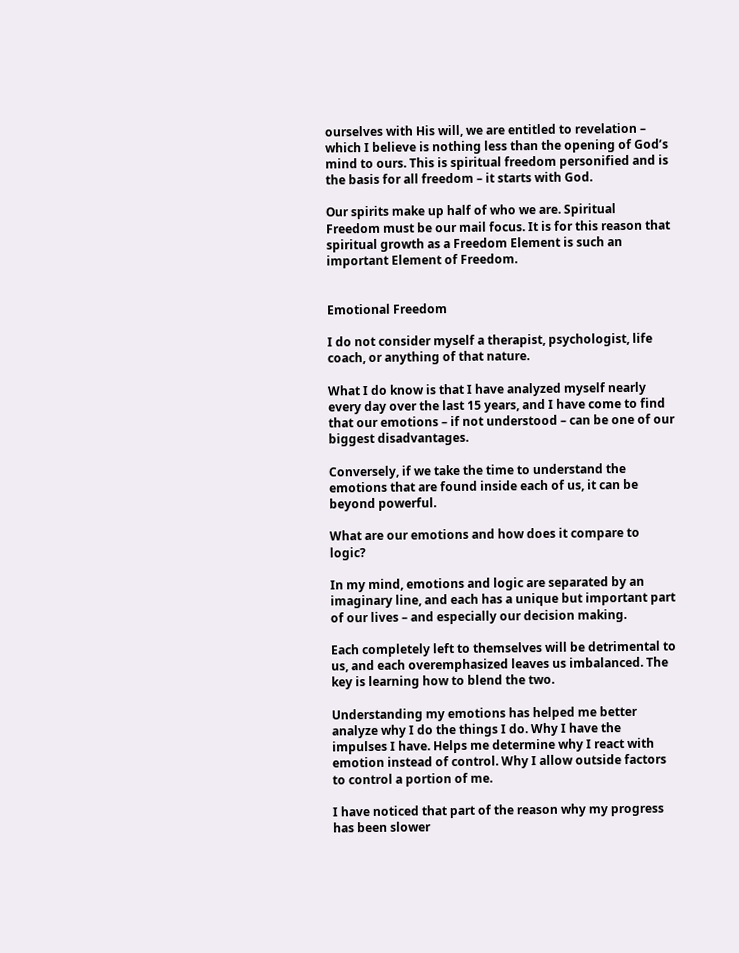ourselves with His will, we are entitled to revelation – which I believe is nothing less than the opening of God’s mind to ours. This is spiritual freedom personified and is the basis for all freedom – it starts with God.

Our spirits make up half of who we are. Spiritual Freedom must be our mail focus. It is for this reason that spiritual growth as a Freedom Element is such an important Element of Freedom.


Emotional Freedom

I do not consider myself a therapist, psychologist, life coach, or anything of that nature.

What I do know is that I have analyzed myself nearly every day over the last 15 years, and I have come to find that our emotions – if not understood – can be one of our biggest disadvantages.

Conversely, if we take the time to understand the emotions that are found inside each of us, it can be beyond powerful.

What are our emotions and how does it compare to logic?

In my mind, emotions and logic are separated by an imaginary line, and each has a unique but important part of our lives – and especially our decision making.

Each completely left to themselves will be detrimental to us, and each overemphasized leaves us imbalanced. The key is learning how to blend the two.

Understanding my emotions has helped me better analyze why I do the things I do. Why I have the impulses I have. Helps me determine why I react with emotion instead of control. Why I allow outside factors to control a portion of me.

I have noticed that part of the reason why my progress has been slower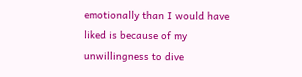emotionally than I would have liked is because of my unwillingness to dive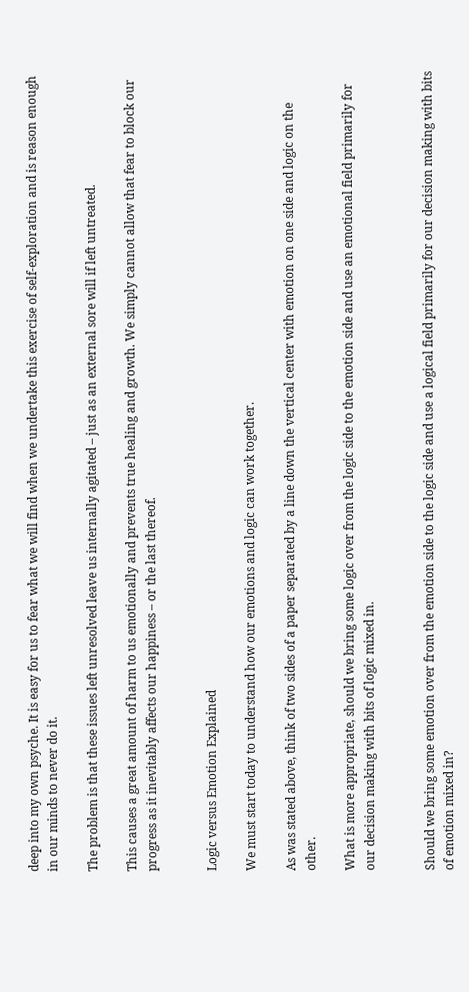deep into my own psyche. It is easy for us to fear what we will find when we undertake this exercise of self-exploration and is reason enough in our minds to never do it.

The problem is that these issues left unresolved leave us internally agitated – just as an external sore will if left untreated.

This causes a great amount of harm to us emotionally and prevents true healing and growth. We simply cannot allow that fear to block our progress as it inevitably affects our happiness – or the last thereof.


Logic versus Emotion Explained

We must start today to understand how our emotions and logic can work together.

As was stated above, think of two sides of a paper separated by a line down the vertical center with emotion on one side and logic on the other.

What is more appropriate, should we bring some logic over from the logic side to the emotion side and use an emotional field primarily for our decision making with bits of logic mixed in.


Should we bring some emotion over from the emotion side to the logic side and use a logical field primarily for our decision making with bits of emotion mixed in?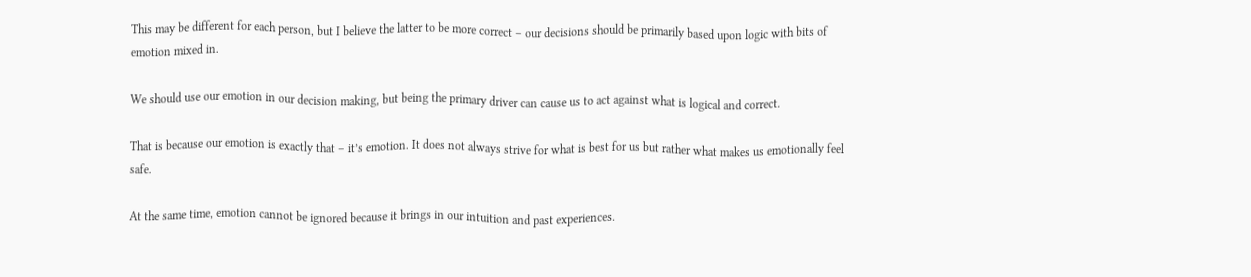This may be different for each person, but I believe the latter to be more correct – our decisions should be primarily based upon logic with bits of emotion mixed in.

We should use our emotion in our decision making, but being the primary driver can cause us to act against what is logical and correct.

That is because our emotion is exactly that – it’s emotion. It does not always strive for what is best for us but rather what makes us emotionally feel safe.

At the same time, emotion cannot be ignored because it brings in our intuition and past experiences.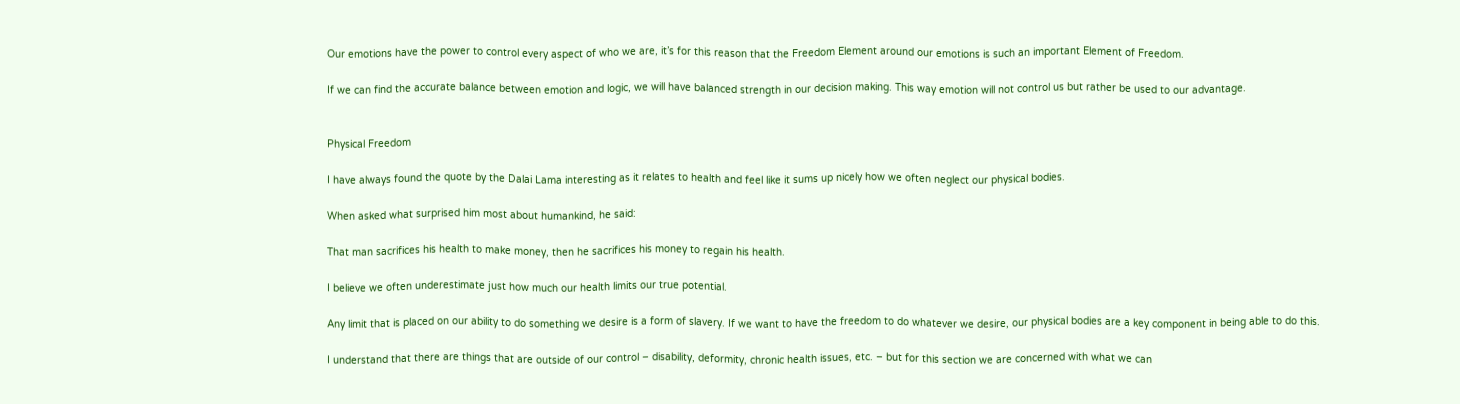Our emotions have the power to control every aspect of who we are, it’s for this reason that the Freedom Element around our emotions is such an important Element of Freedom.

If we can find the accurate balance between emotion and logic, we will have balanced strength in our decision making. This way emotion will not control us but rather be used to our advantage.


Physical Freedom

I have always found the quote by the Dalai Lama interesting as it relates to health and feel like it sums up nicely how we often neglect our physical bodies.

When asked what surprised him most about humankind, he said:

That man sacrifices his health to make money, then he sacrifices his money to regain his health.

I believe we often underestimate just how much our health limits our true potential.

Any limit that is placed on our ability to do something we desire is a form of slavery. If we want to have the freedom to do whatever we desire, our physical bodies are a key component in being able to do this.

I understand that there are things that are outside of our control – disability, deformity, chronic health issues, etc. – but for this section we are concerned with what we can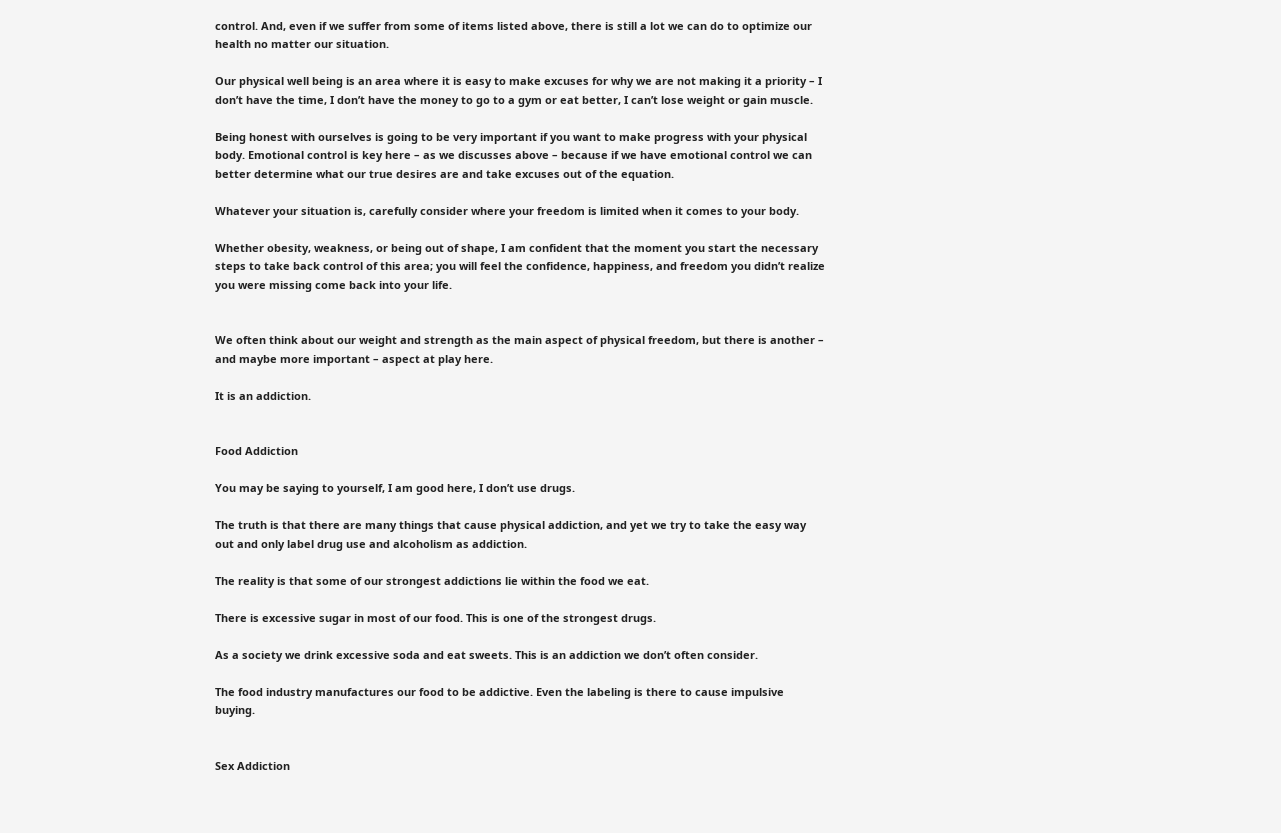control. And, even if we suffer from some of items listed above, there is still a lot we can do to optimize our health no matter our situation.

Our physical well being is an area where it is easy to make excuses for why we are not making it a priority – I don’t have the time, I don’t have the money to go to a gym or eat better, I can’t lose weight or gain muscle.

Being honest with ourselves is going to be very important if you want to make progress with your physical body. Emotional control is key here – as we discusses above – because if we have emotional control we can better determine what our true desires are and take excuses out of the equation.

Whatever your situation is, carefully consider where your freedom is limited when it comes to your body.

Whether obesity, weakness, or being out of shape, I am confident that the moment you start the necessary steps to take back control of this area; you will feel the confidence, happiness, and freedom you didn’t realize you were missing come back into your life.


We often think about our weight and strength as the main aspect of physical freedom, but there is another – and maybe more important – aspect at play here.

It is an addiction.


Food Addiction

You may be saying to yourself, I am good here, I don’t use drugs.

The truth is that there are many things that cause physical addiction, and yet we try to take the easy way out and only label drug use and alcoholism as addiction.

The reality is that some of our strongest addictions lie within the food we eat.

There is excessive sugar in most of our food. This is one of the strongest drugs.

As a society we drink excessive soda and eat sweets. This is an addiction we don’t often consider.

The food industry manufactures our food to be addictive. Even the labeling is there to cause impulsive buying.


Sex Addiction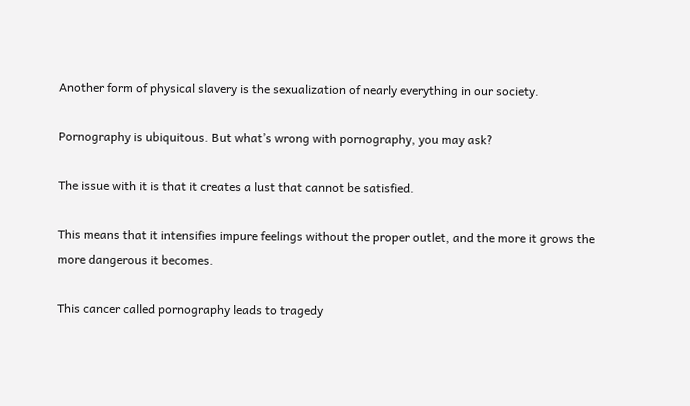Another form of physical slavery is the sexualization of nearly everything in our society.

Pornography is ubiquitous. But what’s wrong with pornography, you may ask?

The issue with it is that it creates a lust that cannot be satisfied.

This means that it intensifies impure feelings without the proper outlet, and the more it grows the more dangerous it becomes.

This cancer called pornography leads to tragedy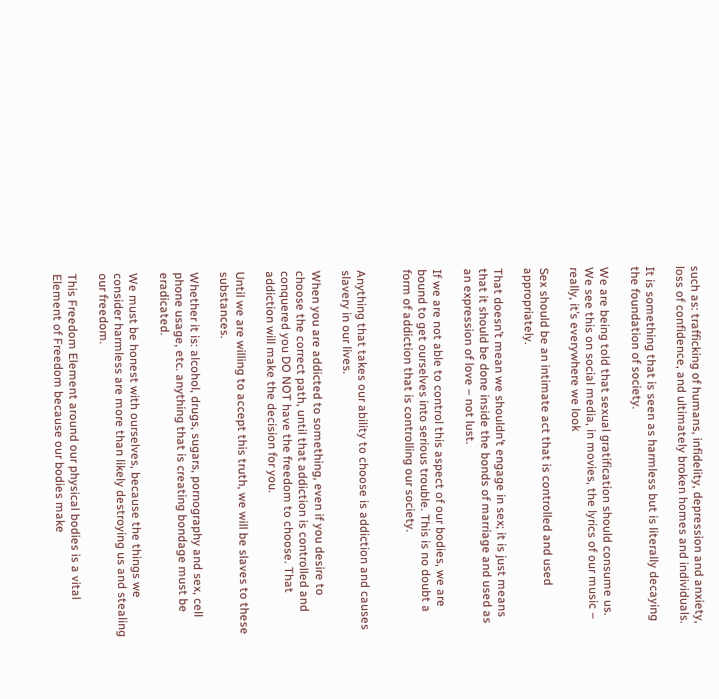such as: trafficking of humans, infidelity, depression and anxiety, loss of confidence, and ultimately broken homes and individuals.

It is something that is seen as harmless but is literally decaying the foundation of society.

We are being told that sexual gratification should consume us. We see this on social media, in movies, the lyrics of our music – really, it’s everywhere we look

Sex should be an intimate act that is controlled and used appropriately.

That doesn’t mean we shouldn’t engage in sex; it is just means that it should be done inside the bonds of marriage and used as an expression of love – not lust.

If we are not able to control this aspect of our bodies, we are bound to get ourselves into serious trouble. This is no doubt a form of addiction that is controlling our society.


Anything that takes our ability to choose is addiction and causes slavery in our lives.

When you are addicted to something, even if you desire to choose the correct path, until that addiction is controlled and conquered you DO NOT have the freedom to choose. That addiction will make the decision for you.

Until we are willing to accept this truth, we will be slaves to these substances.

Whether it is: alcohol, drugs, sugars, pornography and sex, cell phone usage, etc. anything that is creating bondage must be eradicated.

We must be honest with ourselves, because the things we consider harmless are more than likely destroying us and stealing our freedom.

This Freedom Element around our physical bodies is a vital Element of Freedom because our bodies make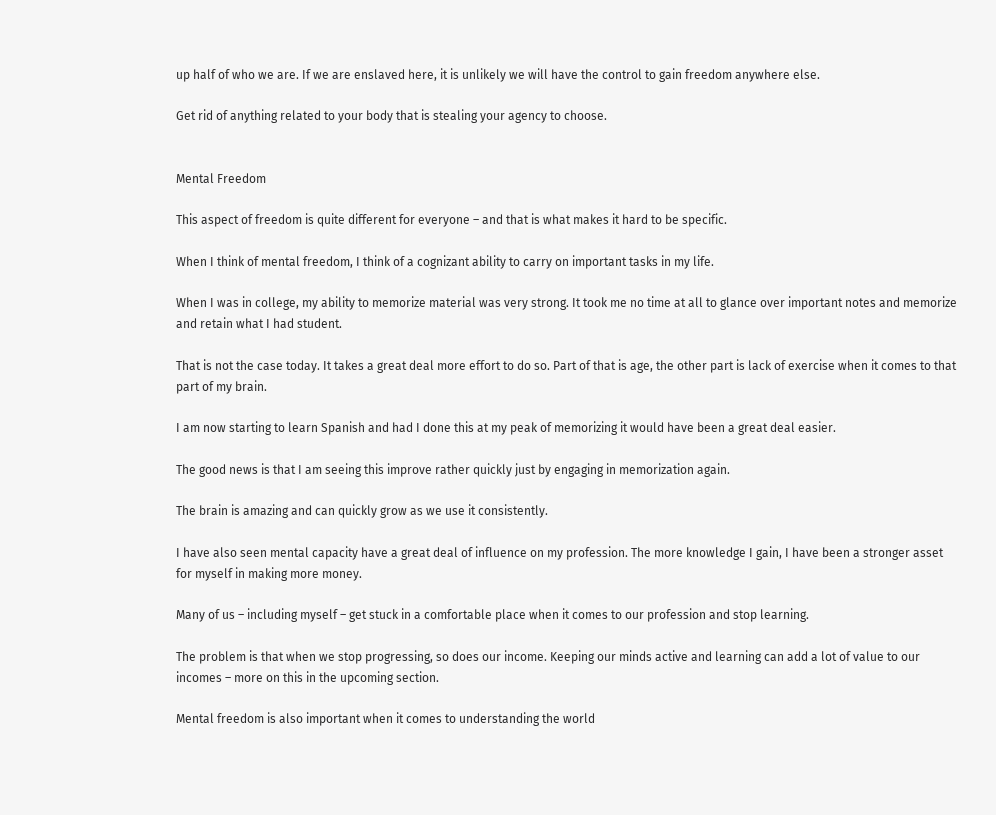up half of who we are. If we are enslaved here, it is unlikely we will have the control to gain freedom anywhere else.

Get rid of anything related to your body that is stealing your agency to choose.


Mental Freedom

This aspect of freedom is quite different for everyone – and that is what makes it hard to be specific.

When I think of mental freedom, I think of a cognizant ability to carry on important tasks in my life.

When I was in college, my ability to memorize material was very strong. It took me no time at all to glance over important notes and memorize and retain what I had student.

That is not the case today. It takes a great deal more effort to do so. Part of that is age, the other part is lack of exercise when it comes to that part of my brain.

I am now starting to learn Spanish and had I done this at my peak of memorizing it would have been a great deal easier.

The good news is that I am seeing this improve rather quickly just by engaging in memorization again.

The brain is amazing and can quickly grow as we use it consistently.

I have also seen mental capacity have a great deal of influence on my profession. The more knowledge I gain, I have been a stronger asset for myself in making more money.

Many of us – including myself – get stuck in a comfortable place when it comes to our profession and stop learning.

The problem is that when we stop progressing, so does our income. Keeping our minds active and learning can add a lot of value to our incomes – more on this in the upcoming section.

Mental freedom is also important when it comes to understanding the world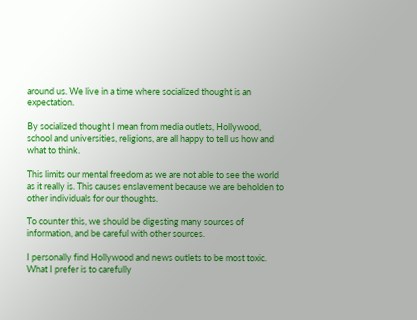around us. We live in a time where socialized thought is an expectation.

By socialized thought I mean from media outlets, Hollywood, school and universities, religions, are all happy to tell us how and what to think.

This limits our mental freedom as we are not able to see the world as it really is. This causes enslavement because we are beholden to other individuals for our thoughts.

To counter this, we should be digesting many sources of information, and be careful with other sources.

I personally find Hollywood and news outlets to be most toxic. What I prefer is to carefully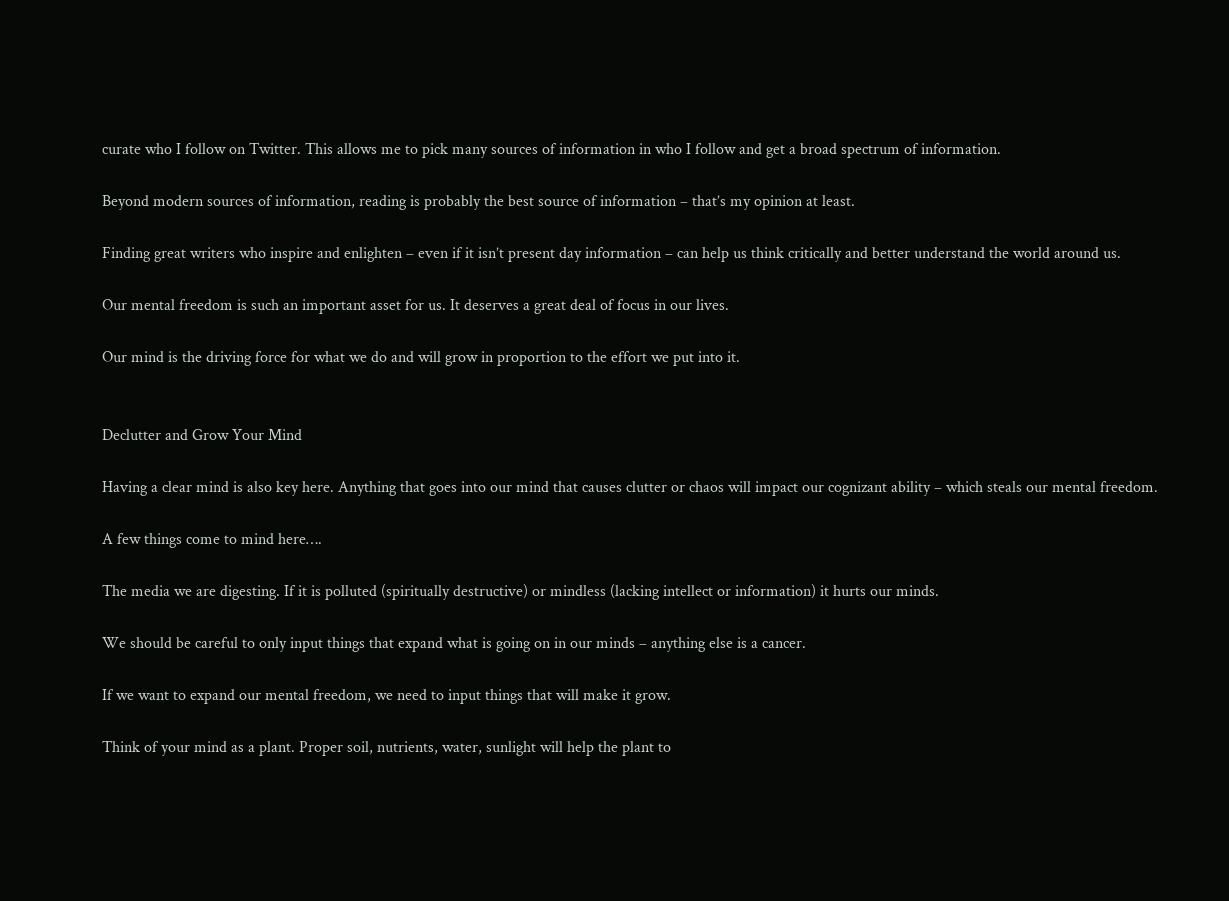curate who I follow on Twitter. This allows me to pick many sources of information in who I follow and get a broad spectrum of information.

Beyond modern sources of information, reading is probably the best source of information – that’s my opinion at least.

Finding great writers who inspire and enlighten – even if it isn’t present day information – can help us think critically and better understand the world around us.

Our mental freedom is such an important asset for us. It deserves a great deal of focus in our lives.

Our mind is the driving force for what we do and will grow in proportion to the effort we put into it.


Declutter and Grow Your Mind

Having a clear mind is also key here. Anything that goes into our mind that causes clutter or chaos will impact our cognizant ability – which steals our mental freedom.

A few things come to mind here….

The media we are digesting. If it is polluted (spiritually destructive) or mindless (lacking intellect or information) it hurts our minds.

We should be careful to only input things that expand what is going on in our minds – anything else is a cancer.

If we want to expand our mental freedom, we need to input things that will make it grow.

Think of your mind as a plant. Proper soil, nutrients, water, sunlight will help the plant to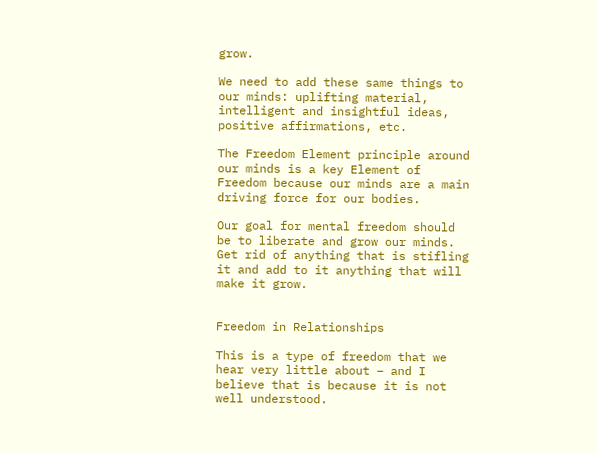grow.

We need to add these same things to our minds: uplifting material, intelligent and insightful ideas, positive affirmations, etc.

The Freedom Element principle around our minds is a key Element of Freedom because our minds are a main driving force for our bodies.

Our goal for mental freedom should be to liberate and grow our minds. Get rid of anything that is stifling it and add to it anything that will make it grow.


Freedom in Relationships

This is a type of freedom that we hear very little about – and I believe that is because it is not well understood.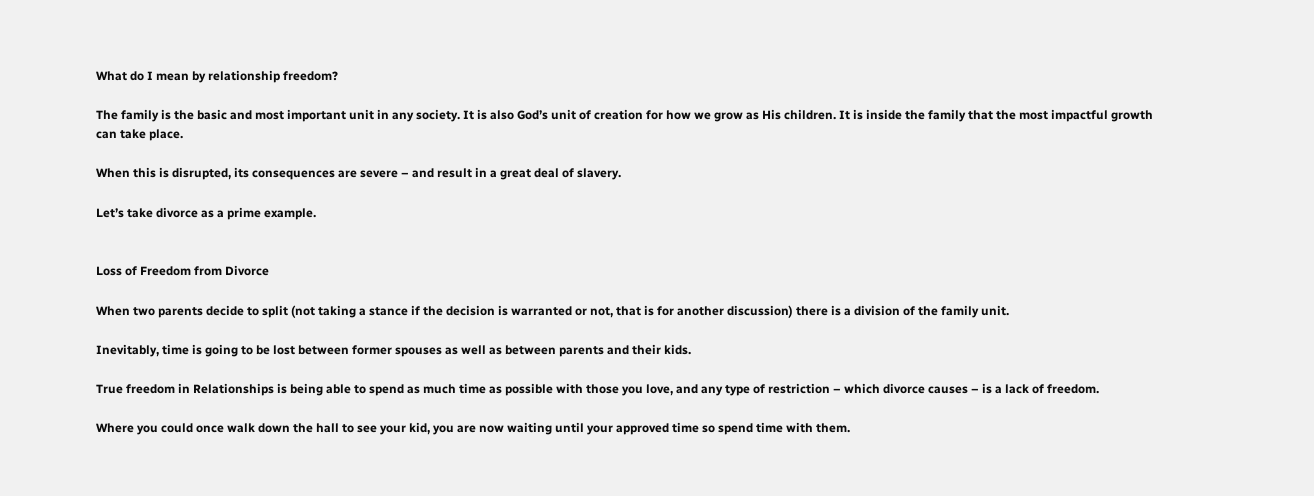What do I mean by relationship freedom?

The family is the basic and most important unit in any society. It is also God’s unit of creation for how we grow as His children. It is inside the family that the most impactful growth can take place.

When this is disrupted, its consequences are severe – and result in a great deal of slavery.

Let’s take divorce as a prime example.


Loss of Freedom from Divorce

When two parents decide to split (not taking a stance if the decision is warranted or not, that is for another discussion) there is a division of the family unit.

Inevitably, time is going to be lost between former spouses as well as between parents and their kids.

True freedom in Relationships is being able to spend as much time as possible with those you love, and any type of restriction – which divorce causes – is a lack of freedom.

Where you could once walk down the hall to see your kid, you are now waiting until your approved time so spend time with them.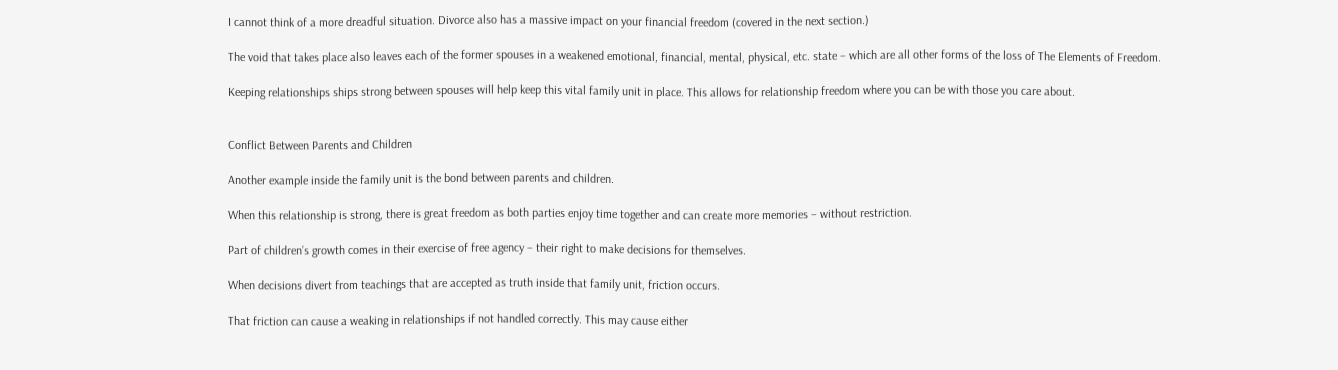I cannot think of a more dreadful situation. Divorce also has a massive impact on your financial freedom (covered in the next section.)

The void that takes place also leaves each of the former spouses in a weakened emotional, financial, mental, physical, etc. state – which are all other forms of the loss of The Elements of Freedom.

Keeping relationships ships strong between spouses will help keep this vital family unit in place. This allows for relationship freedom where you can be with those you care about.


Conflict Between Parents and Children

Another example inside the family unit is the bond between parents and children.

When this relationship is strong, there is great freedom as both parties enjoy time together and can create more memories – without restriction.

Part of children’s growth comes in their exercise of free agency – their right to make decisions for themselves.

When decisions divert from teachings that are accepted as truth inside that family unit, friction occurs.

That friction can cause a weaking in relationships if not handled correctly. This may cause either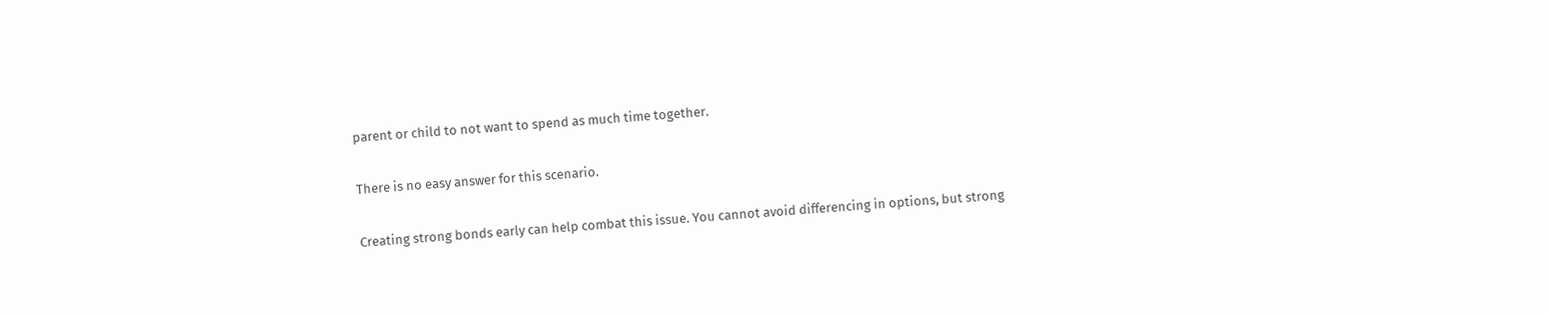parent or child to not want to spend as much time together.

There is no easy answer for this scenario.

Creating strong bonds early can help combat this issue. You cannot avoid differencing in options, but strong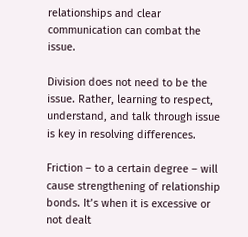relationships and clear communication can combat the issue.

Division does not need to be the issue. Rather, learning to respect, understand, and talk through issue is key in resolving differences.

Friction – to a certain degree – will cause strengthening of relationship bonds. It’s when it is excessive or not dealt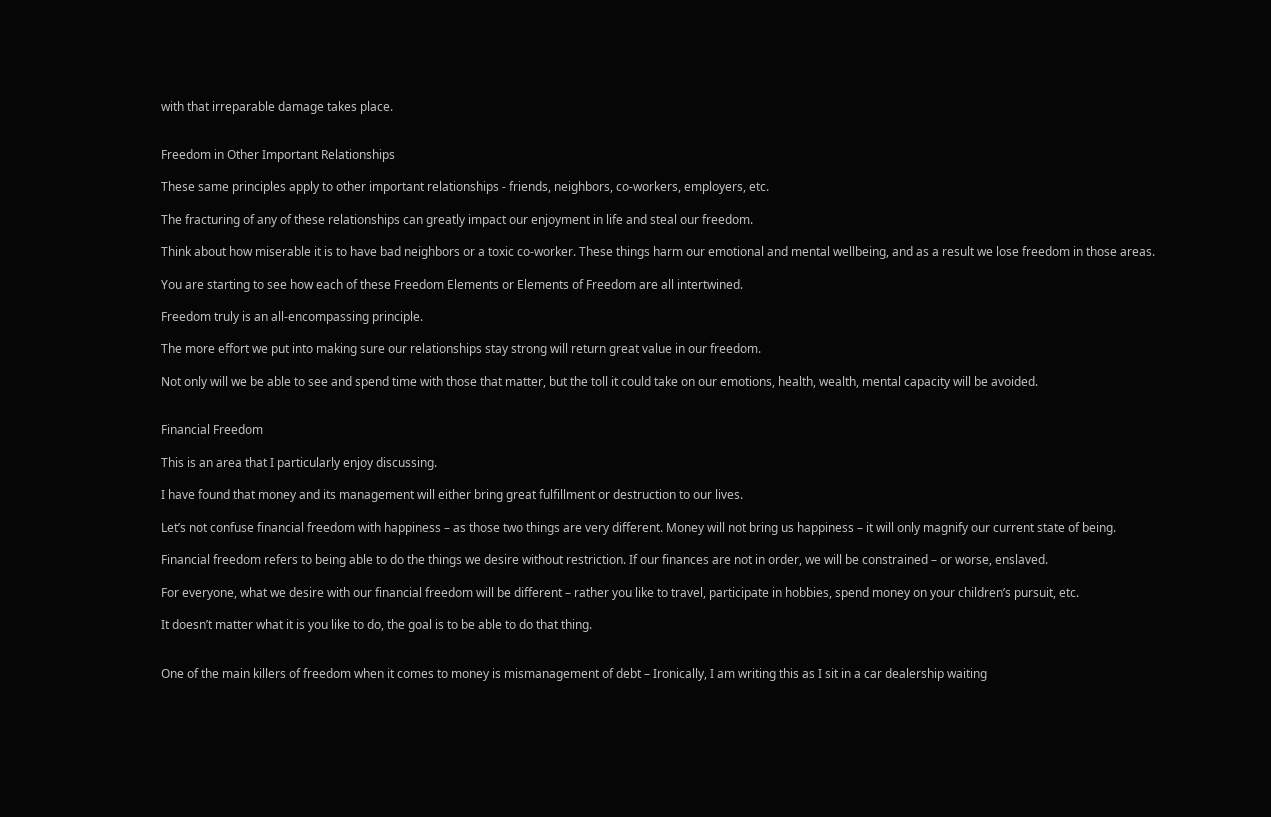with that irreparable damage takes place.


Freedom in Other Important Relationships

These same principles apply to other important relationships - friends, neighbors, co-workers, employers, etc.

The fracturing of any of these relationships can greatly impact our enjoyment in life and steal our freedom.

Think about how miserable it is to have bad neighbors or a toxic co-worker. These things harm our emotional and mental wellbeing, and as a result we lose freedom in those areas.

You are starting to see how each of these Freedom Elements or Elements of Freedom are all intertwined.

Freedom truly is an all-encompassing principle.

The more effort we put into making sure our relationships stay strong will return great value in our freedom.

Not only will we be able to see and spend time with those that matter, but the toll it could take on our emotions, health, wealth, mental capacity will be avoided.


Financial Freedom

This is an area that I particularly enjoy discussing.

I have found that money and its management will either bring great fulfillment or destruction to our lives.

Let’s not confuse financial freedom with happiness – as those two things are very different. Money will not bring us happiness – it will only magnify our current state of being.

Financial freedom refers to being able to do the things we desire without restriction. If our finances are not in order, we will be constrained – or worse, enslaved.

For everyone, what we desire with our financial freedom will be different – rather you like to travel, participate in hobbies, spend money on your children’s pursuit, etc.

It doesn’t matter what it is you like to do, the goal is to be able to do that thing.


One of the main killers of freedom when it comes to money is mismanagement of debt – Ironically, I am writing this as I sit in a car dealership waiting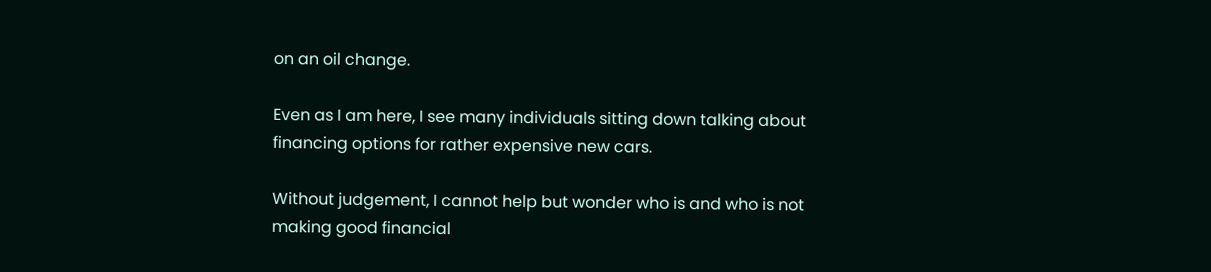on an oil change.

Even as I am here, I see many individuals sitting down talking about financing options for rather expensive new cars.

Without judgement, I cannot help but wonder who is and who is not making good financial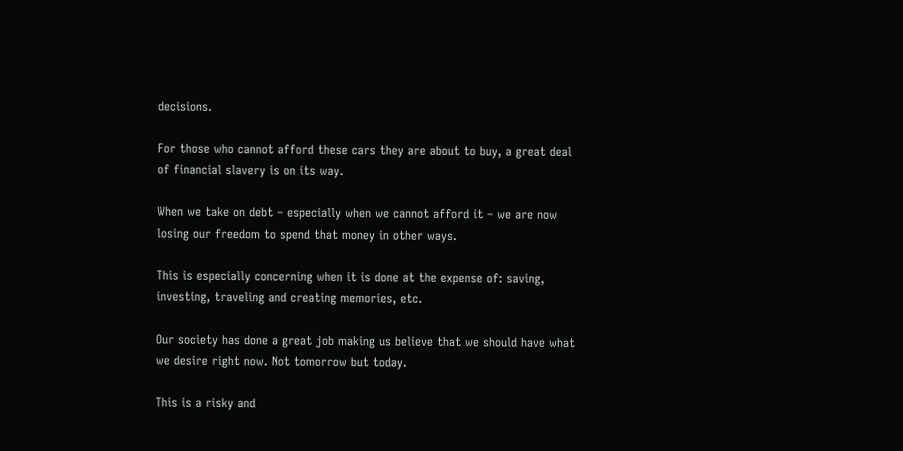decisions.

For those who cannot afford these cars they are about to buy, a great deal of financial slavery is on its way.

When we take on debt – especially when we cannot afford it – we are now losing our freedom to spend that money in other ways.

This is especially concerning when it is done at the expense of: saving, investing, traveling and creating memories, etc.

Our society has done a great job making us believe that we should have what we desire right now. Not tomorrow but today.

This is a risky and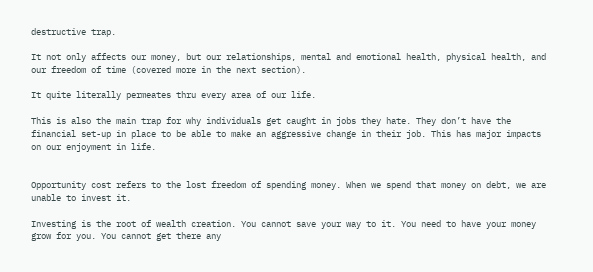destructive trap.

It not only affects our money, but our relationships, mental and emotional health, physical health, and our freedom of time (covered more in the next section).

It quite literally permeates thru every area of our life.

This is also the main trap for why individuals get caught in jobs they hate. They don’t have the financial set-up in place to be able to make an aggressive change in their job. This has major impacts on our enjoyment in life.


Opportunity cost refers to the lost freedom of spending money. When we spend that money on debt, we are unable to invest it.

Investing is the root of wealth creation. You cannot save your way to it. You need to have your money grow for you. You cannot get there any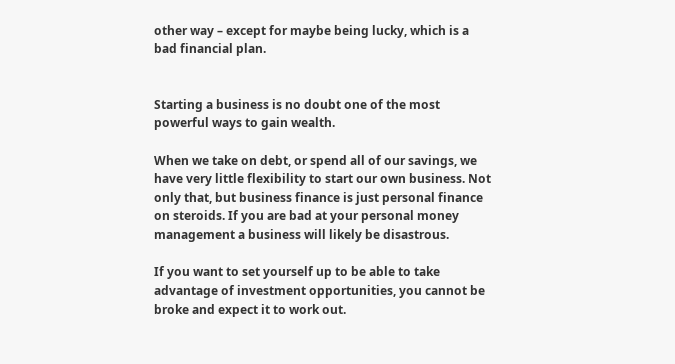other way – except for maybe being lucky, which is a bad financial plan.


Starting a business is no doubt one of the most powerful ways to gain wealth.

When we take on debt, or spend all of our savings, we have very little flexibility to start our own business. Not only that, but business finance is just personal finance on steroids. If you are bad at your personal money management a business will likely be disastrous.

If you want to set yourself up to be able to take advantage of investment opportunities, you cannot be broke and expect it to work out.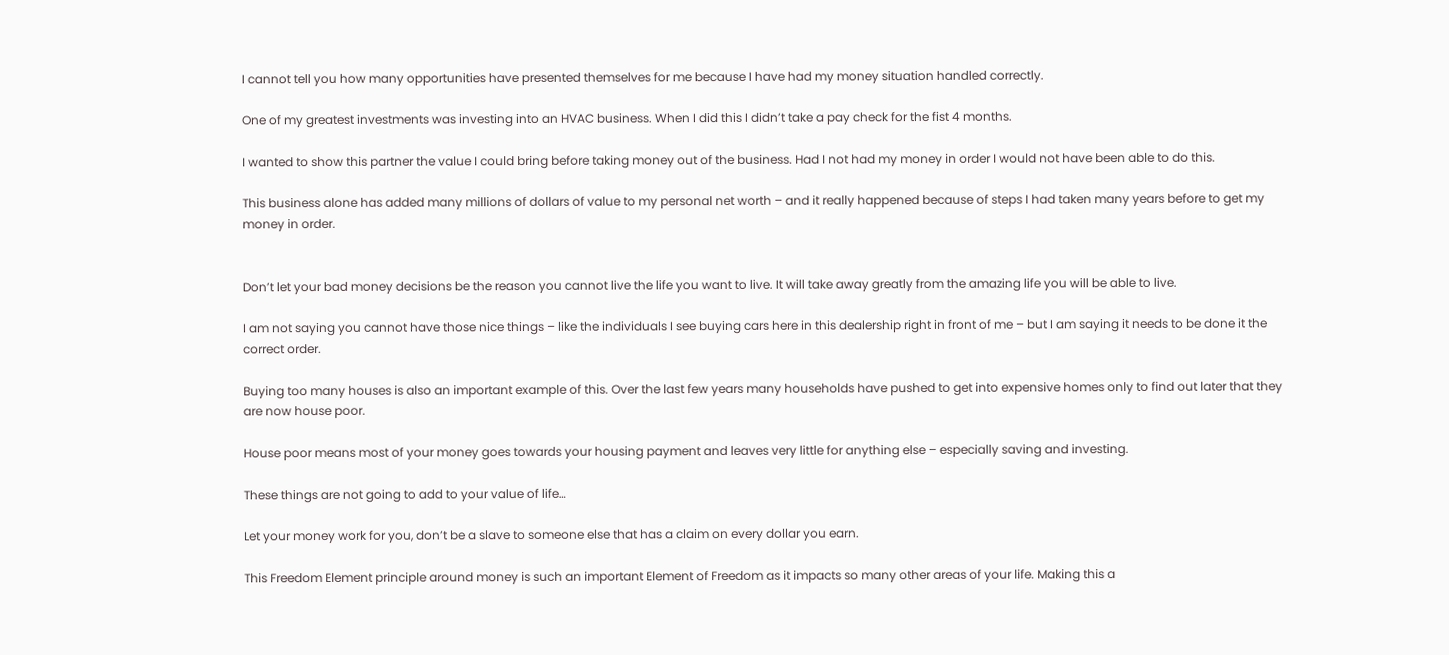I cannot tell you how many opportunities have presented themselves for me because I have had my money situation handled correctly.

One of my greatest investments was investing into an HVAC business. When I did this I didn’t take a pay check for the fist 4 months.

I wanted to show this partner the value I could bring before taking money out of the business. Had I not had my money in order I would not have been able to do this.

This business alone has added many millions of dollars of value to my personal net worth – and it really happened because of steps I had taken many years before to get my money in order.


Don’t let your bad money decisions be the reason you cannot live the life you want to live. It will take away greatly from the amazing life you will be able to live.

I am not saying you cannot have those nice things – like the individuals I see buying cars here in this dealership right in front of me – but I am saying it needs to be done it the correct order.

Buying too many houses is also an important example of this. Over the last few years many households have pushed to get into expensive homes only to find out later that they are now house poor.

House poor means most of your money goes towards your housing payment and leaves very little for anything else – especially saving and investing.

These things are not going to add to your value of life…

Let your money work for you, don’t be a slave to someone else that has a claim on every dollar you earn.

This Freedom Element principle around money is such an important Element of Freedom as it impacts so many other areas of your life. Making this a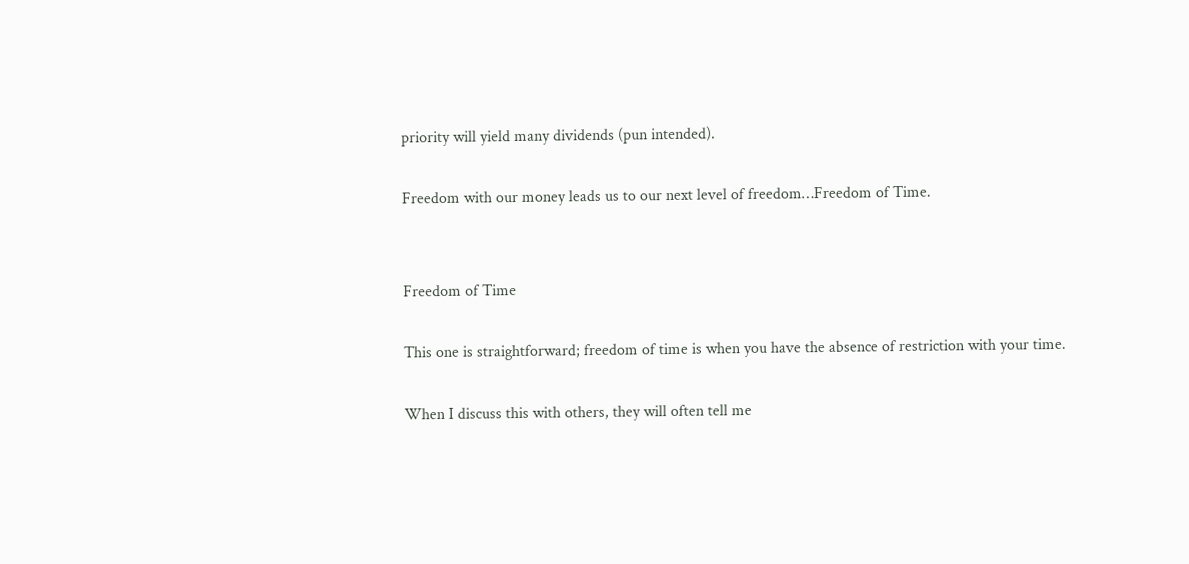priority will yield many dividends (pun intended).

Freedom with our money leads us to our next level of freedom…Freedom of Time.


Freedom of Time

This one is straightforward; freedom of time is when you have the absence of restriction with your time.

When I discuss this with others, they will often tell me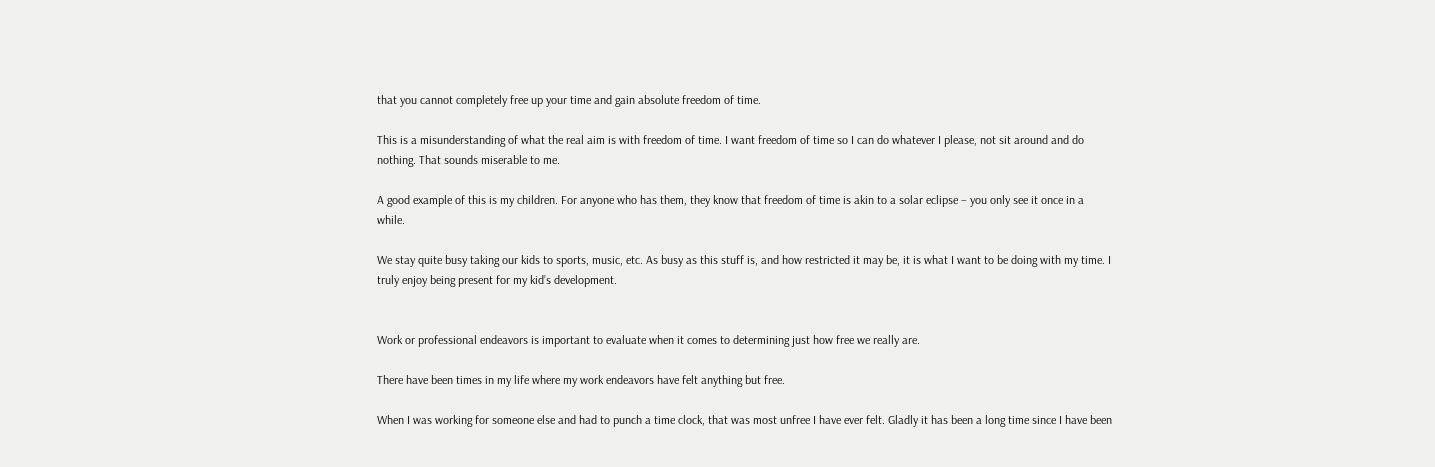that you cannot completely free up your time and gain absolute freedom of time.

This is a misunderstanding of what the real aim is with freedom of time. I want freedom of time so I can do whatever I please, not sit around and do nothing. That sounds miserable to me.

A good example of this is my children. For anyone who has them, they know that freedom of time is akin to a solar eclipse – you only see it once in a while.

We stay quite busy taking our kids to sports, music, etc. As busy as this stuff is, and how restricted it may be, it is what I want to be doing with my time. I truly enjoy being present for my kid’s development.


Work or professional endeavors is important to evaluate when it comes to determining just how free we really are.

There have been times in my life where my work endeavors have felt anything but free.

When I was working for someone else and had to punch a time clock, that was most unfree I have ever felt. Gladly it has been a long time since I have been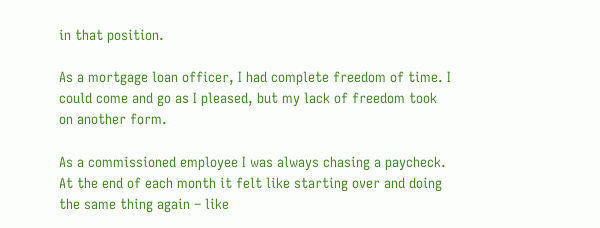in that position.

As a mortgage loan officer, I had complete freedom of time. I could come and go as I pleased, but my lack of freedom took on another form.

As a commissioned employee I was always chasing a paycheck. At the end of each month it felt like starting over and doing the same thing again – like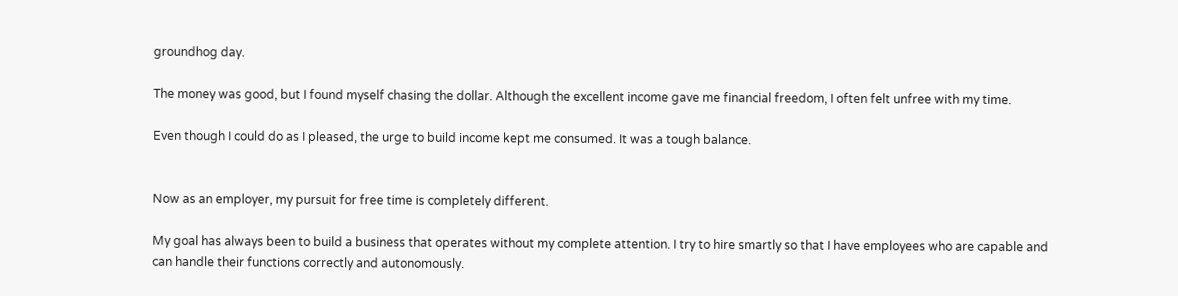groundhog day.

The money was good, but I found myself chasing the dollar. Although the excellent income gave me financial freedom, I often felt unfree with my time.

Even though I could do as I pleased, the urge to build income kept me consumed. It was a tough balance.


Now as an employer, my pursuit for free time is completely different.

My goal has always been to build a business that operates without my complete attention. I try to hire smartly so that I have employees who are capable and can handle their functions correctly and autonomously.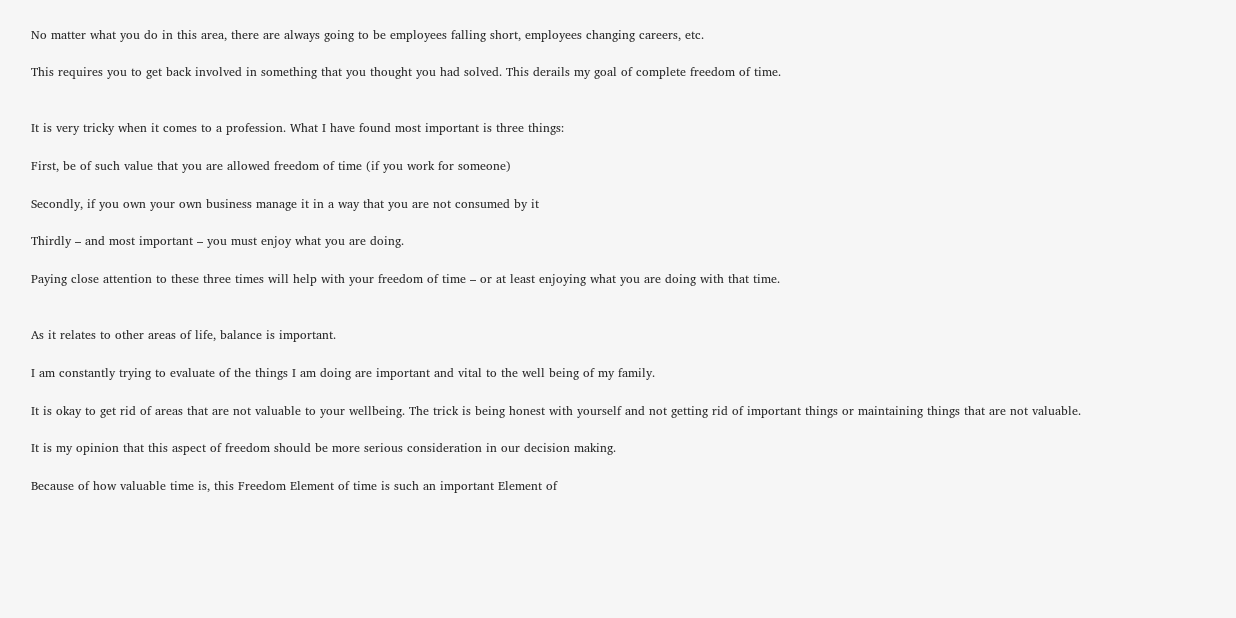No matter what you do in this area, there are always going to be employees falling short, employees changing careers, etc.

This requires you to get back involved in something that you thought you had solved. This derails my goal of complete freedom of time.


It is very tricky when it comes to a profession. What I have found most important is three things:

First, be of such value that you are allowed freedom of time (if you work for someone)

Secondly, if you own your own business manage it in a way that you are not consumed by it

Thirdly – and most important – you must enjoy what you are doing.

Paying close attention to these three times will help with your freedom of time – or at least enjoying what you are doing with that time.


As it relates to other areas of life, balance is important.

I am constantly trying to evaluate of the things I am doing are important and vital to the well being of my family.

It is okay to get rid of areas that are not valuable to your wellbeing. The trick is being honest with yourself and not getting rid of important things or maintaining things that are not valuable.

It is my opinion that this aspect of freedom should be more serious consideration in our decision making.

Because of how valuable time is, this Freedom Element of time is such an important Element of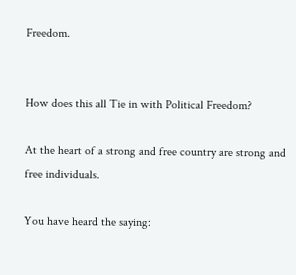Freedom.


How does this all Tie in with Political Freedom?

At the heart of a strong and free country are strong and free individuals.

You have heard the saying: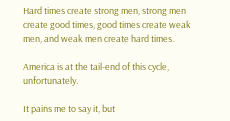Hard times create strong men, strong men create good times, good times create weak men, and weak men create hard times.

America is at the tail-end of this cycle, unfortunately.

It pains me to say it, but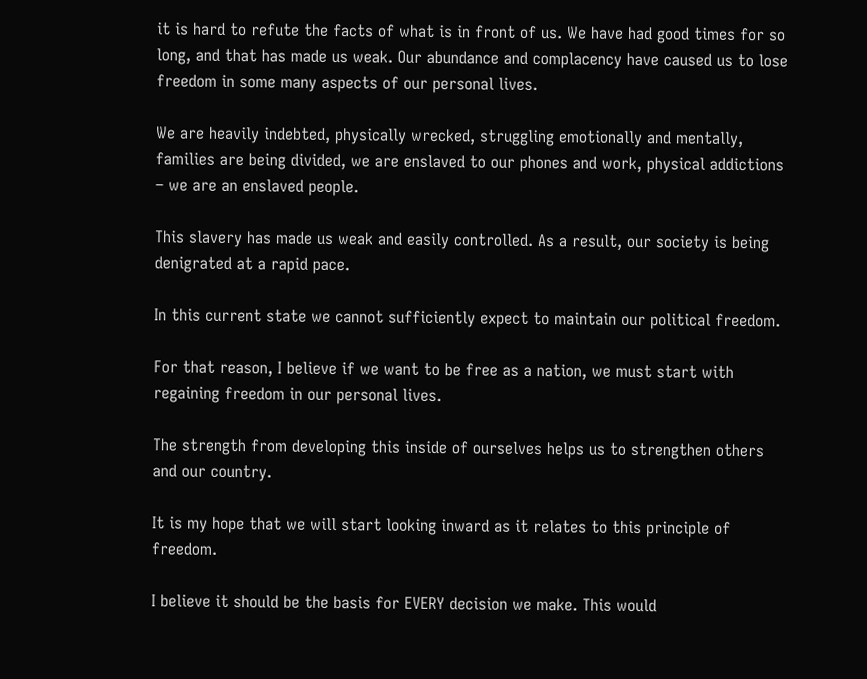it is hard to refute the facts of what is in front of us. We have had good times for so long, and that has made us weak. Our abundance and complacency have caused us to lose freedom in some many aspects of our personal lives.

We are heavily indebted, physically wrecked, struggling emotionally and mentally, families are being divided, we are enslaved to our phones and work, physical addictions – we are an enslaved people.

This slavery has made us weak and easily controlled. As a result, our society is being denigrated at a rapid pace.

In this current state we cannot sufficiently expect to maintain our political freedom.

For that reason, I believe if we want to be free as a nation, we must start with regaining freedom in our personal lives.

The strength from developing this inside of ourselves helps us to strengthen others and our country.

It is my hope that we will start looking inward as it relates to this principle of freedom.

I believe it should be the basis for EVERY decision we make. This would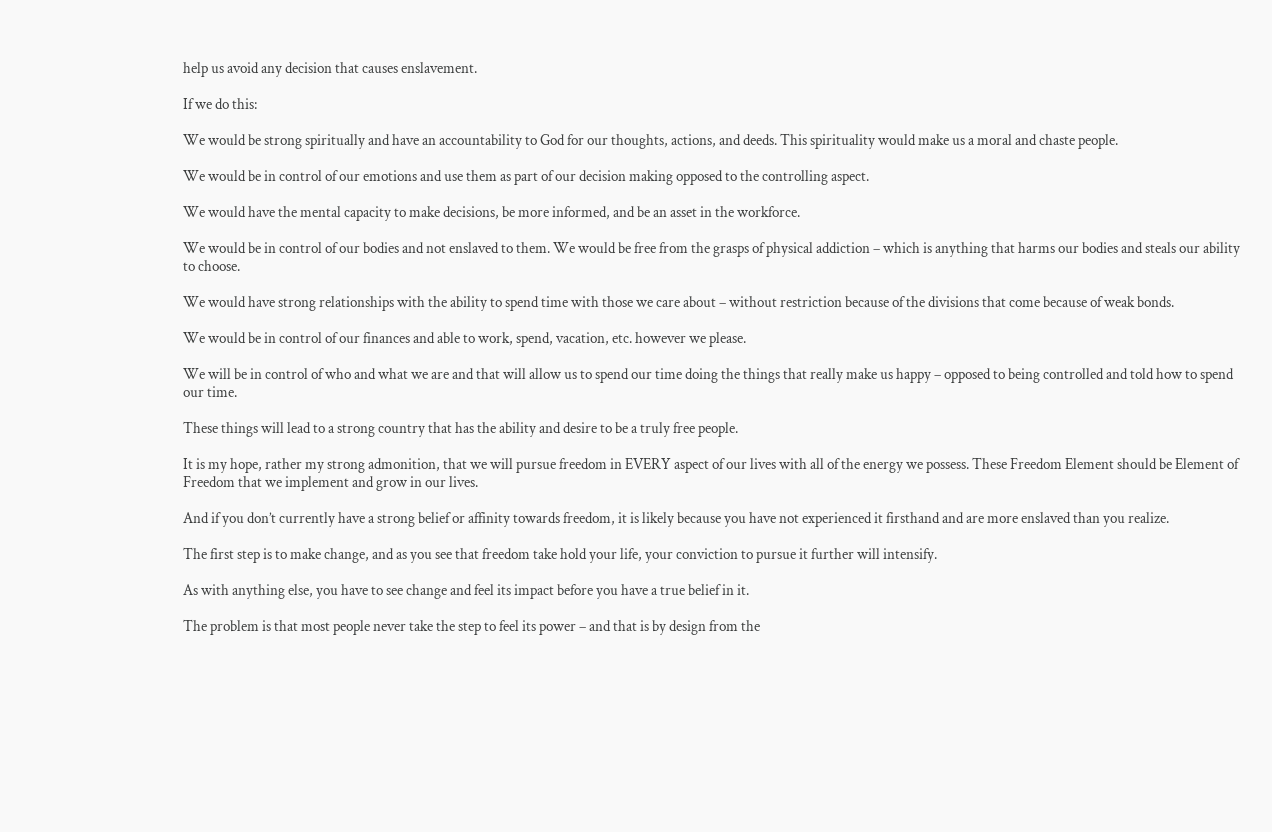help us avoid any decision that causes enslavement.

If we do this:

We would be strong spiritually and have an accountability to God for our thoughts, actions, and deeds. This spirituality would make us a moral and chaste people.

We would be in control of our emotions and use them as part of our decision making opposed to the controlling aspect.

We would have the mental capacity to make decisions, be more informed, and be an asset in the workforce.

We would be in control of our bodies and not enslaved to them. We would be free from the grasps of physical addiction – which is anything that harms our bodies and steals our ability to choose.

We would have strong relationships with the ability to spend time with those we care about – without restriction because of the divisions that come because of weak bonds.

We would be in control of our finances and able to work, spend, vacation, etc. however we please.

We will be in control of who and what we are and that will allow us to spend our time doing the things that really make us happy – opposed to being controlled and told how to spend our time.

These things will lead to a strong country that has the ability and desire to be a truly free people.

It is my hope, rather my strong admonition, that we will pursue freedom in EVERY aspect of our lives with all of the energy we possess. These Freedom Element should be Element of Freedom that we implement and grow in our lives.

And if you don’t currently have a strong belief or affinity towards freedom, it is likely because you have not experienced it firsthand and are more enslaved than you realize.

The first step is to make change, and as you see that freedom take hold your life, your conviction to pursue it further will intensify.

As with anything else, you have to see change and feel its impact before you have a true belief in it.

The problem is that most people never take the step to feel its power – and that is by design from the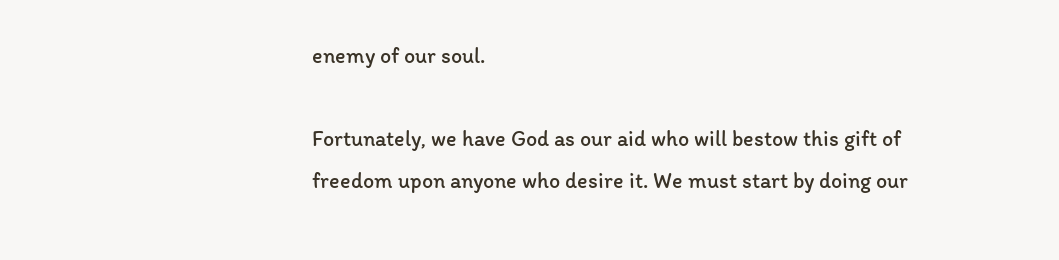enemy of our soul.

Fortunately, we have God as our aid who will bestow this gift of freedom upon anyone who desire it. We must start by doing our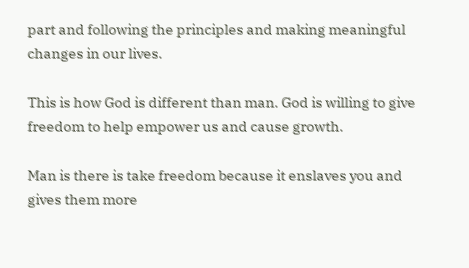part and following the principles and making meaningful changes in our lives.

This is how God is different than man. God is willing to give freedom to help empower us and cause growth.

Man is there is take freedom because it enslaves you and gives them more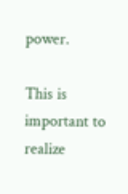power.

This is important to realize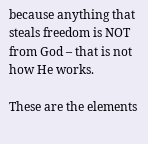because anything that steals freedom is NOT from God – that is not how He works.

These are the elements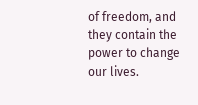of freedom, and they contain the power to change our lives.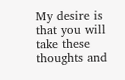My desire is that you will take these thoughts and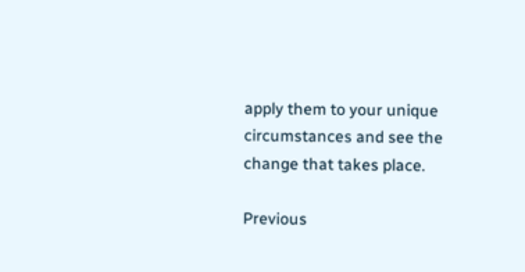apply them to your unique circumstances and see the change that takes place.

Previous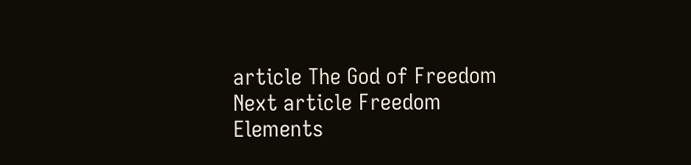article The God of Freedom
Next article Freedom Elements